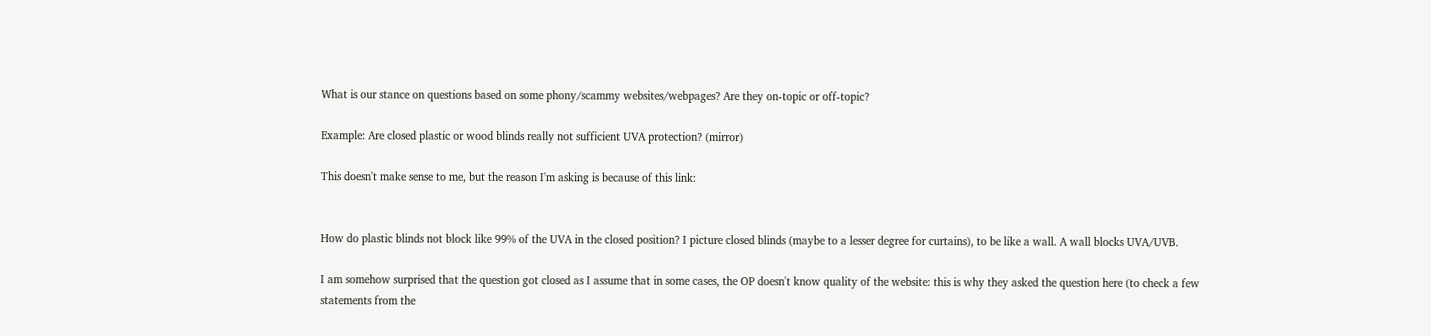What is our stance on questions based on some phony/scammy websites/webpages? Are they on-topic or off-topic?

Example: Are closed plastic or wood blinds really not sufficient UVA protection? (mirror)

This doesn't make sense to me, but the reason I'm asking is because of this link:


How do plastic blinds not block like 99% of the UVA in the closed position? I picture closed blinds (maybe to a lesser degree for curtains), to be like a wall. A wall blocks UVA/UVB.

I am somehow surprised that the question got closed as I assume that in some cases, the OP doesn't know quality of the website: this is why they asked the question here (to check a few statements from the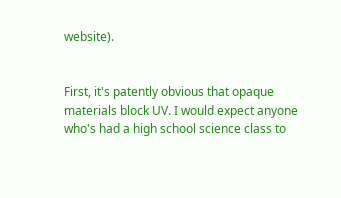website).


First, it's patently obvious that opaque materials block UV. I would expect anyone who's had a high school science class to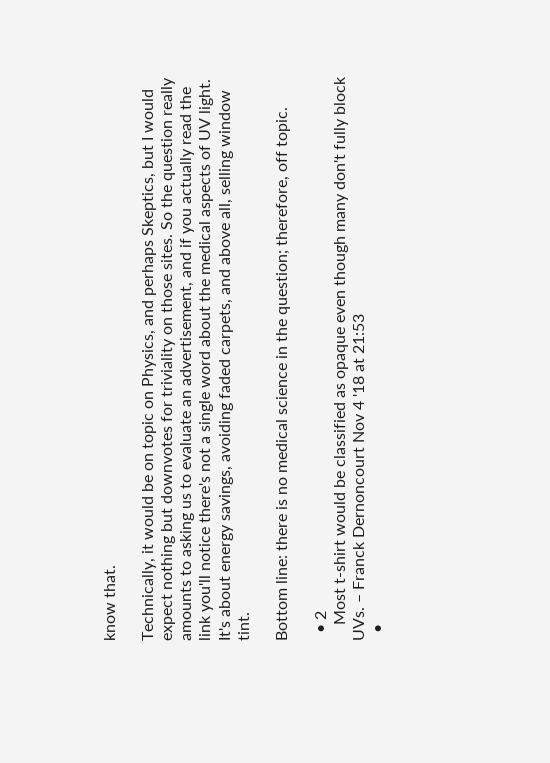know that.

Technically, it would be on topic on Physics, and perhaps Skeptics, but I would expect nothing but downvotes for triviality on those sites. So the question really amounts to asking us to evaluate an advertisement, and if you actually read the link you'll notice there's not a single word about the medical aspects of UV light. It's about energy savings, avoiding faded carpets, and above all, selling window tint.

Bottom line: there is no medical science in the question; therefore, off topic.

  • 2
    Most t-shirt would be classified as opaque even though many don't fully block UVs. – Franck Dernoncourt Nov 4 '18 at 21:53
  •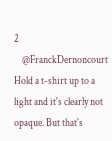2
    @FranckDernoncourt Hold a t-shirt up to a light and it's clearly not opaque. But that's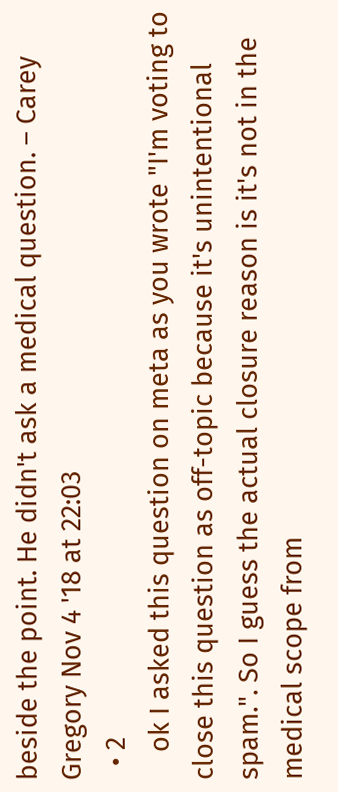beside the point. He didn't ask a medical question. – Carey Gregory Nov 4 '18 at 22:03
  • 2
    ok I asked this question on meta as you wrote "I'm voting to close this question as off-topic because it's unintentional spam.". So I guess the actual closure reason is it's not in the medical scope from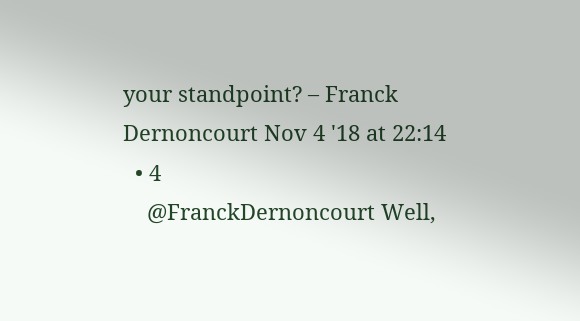your standpoint? – Franck Dernoncourt Nov 4 '18 at 22:14
  • 4
    @FranckDernoncourt Well,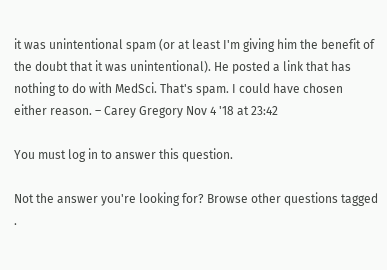it was unintentional spam (or at least I'm giving him the benefit of the doubt that it was unintentional). He posted a link that has nothing to do with MedSci. That's spam. I could have chosen either reason. – Carey Gregory Nov 4 '18 at 23:42

You must log in to answer this question.

Not the answer you're looking for? Browse other questions tagged .